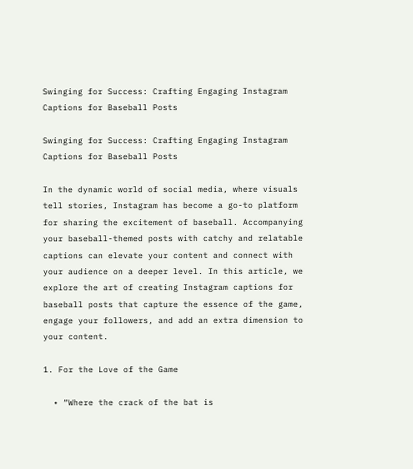Swinging for Success: Crafting Engaging Instagram Captions for Baseball Posts

Swinging for Success: Crafting Engaging Instagram Captions for Baseball Posts

In the dynamic world of social media, where visuals tell stories, Instagram has become a go-to platform for sharing the excitement of baseball. Accompanying your baseball-themed posts with catchy and relatable captions can elevate your content and connect with your audience on a deeper level. In this article, we explore the art of creating Instagram captions for baseball posts that capture the essence of the game, engage your followers, and add an extra dimension to your content.

1. For the Love of the Game

  • “Where the crack of the bat is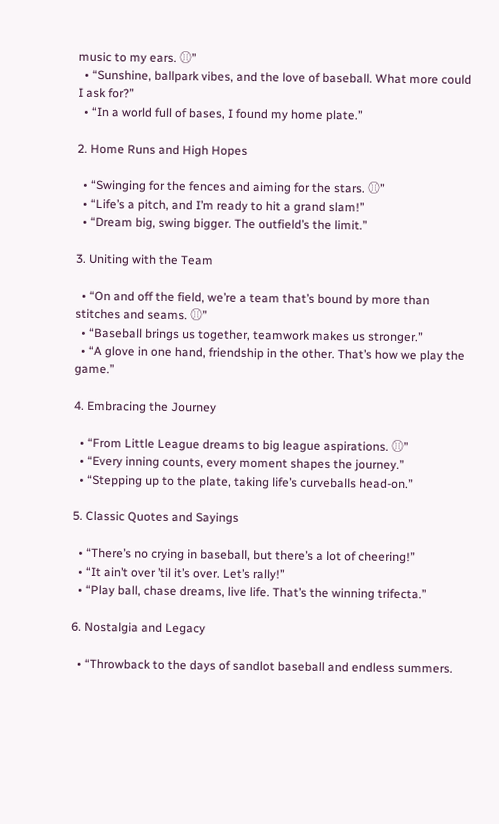music to my ears. ⚾”
  • “Sunshine, ballpark vibes, and the love of baseball. What more could I ask for?”
  • “In a world full of bases, I found my home plate.”

2. Home Runs and High Hopes

  • “Swinging for the fences and aiming for the stars. ⚾”
  • “Life’s a pitch, and I’m ready to hit a grand slam!”
  • “Dream big, swing bigger. The outfield’s the limit.”

3. Uniting with the Team

  • “On and off the field, we’re a team that’s bound by more than stitches and seams. ⚾”
  • “Baseball brings us together, teamwork makes us stronger.”
  • “A glove in one hand, friendship in the other. That’s how we play the game.”

4. Embracing the Journey

  • “From Little League dreams to big league aspirations. ⚾”
  • “Every inning counts, every moment shapes the journey.”
  • “Stepping up to the plate, taking life’s curveballs head-on.”

5. Classic Quotes and Sayings

  • “There’s no crying in baseball, but there’s a lot of cheering!”
  • “It ain’t over ’til it’s over. Let’s rally!”
  • “Play ball, chase dreams, live life. That’s the winning trifecta.”

6. Nostalgia and Legacy

  • “Throwback to the days of sandlot baseball and endless summers.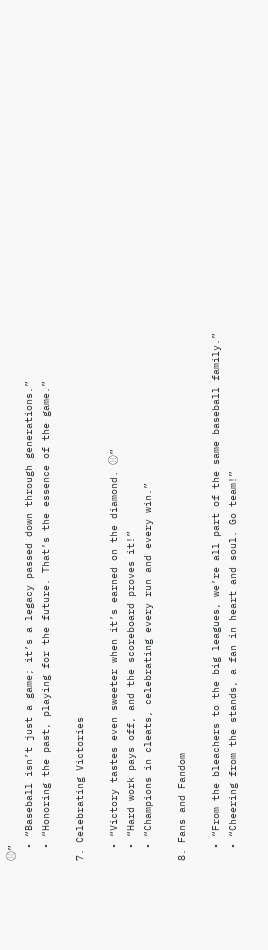⚾”
  • “Baseball isn’t just a game; it’s a legacy passed down through generations.”
  • “Honoring the past, playing for the future. That’s the essence of the game.”

7. Celebrating Victories

  • “Victory tastes even sweeter when it’s earned on the diamond. ⚾”
  • “Hard work pays off, and the scoreboard proves it!”
  • “Champions in cleats, celebrating every run and every win.”

8. Fans and Fandom

  • “From the bleachers to the big leagues, we’re all part of the same baseball family.”
  • “Cheering from the stands, a fan in heart and soul. Go team!”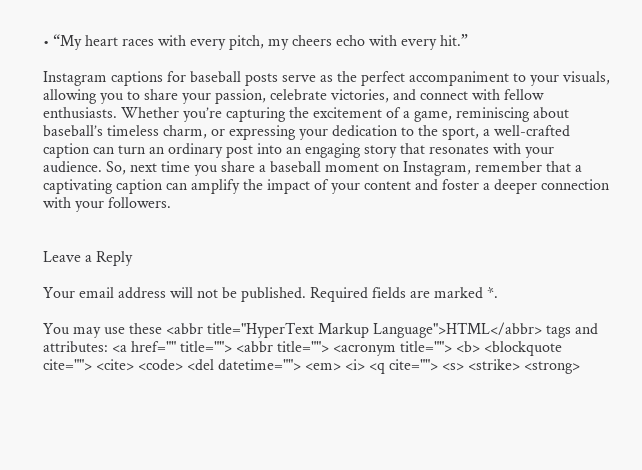• “My heart races with every pitch, my cheers echo with every hit.”

Instagram captions for baseball posts serve as the perfect accompaniment to your visuals, allowing you to share your passion, celebrate victories, and connect with fellow enthusiasts. Whether you’re capturing the excitement of a game, reminiscing about baseball’s timeless charm, or expressing your dedication to the sport, a well-crafted caption can turn an ordinary post into an engaging story that resonates with your audience. So, next time you share a baseball moment on Instagram, remember that a captivating caption can amplify the impact of your content and foster a deeper connection with your followers.


Leave a Reply

Your email address will not be published. Required fields are marked *.

You may use these <abbr title="HyperText Markup Language">HTML</abbr> tags and attributes: <a href="" title=""> <abbr title=""> <acronym title=""> <b> <blockquote cite=""> <cite> <code> <del datetime=""> <em> <i> <q cite=""> <s> <strike> <strong>